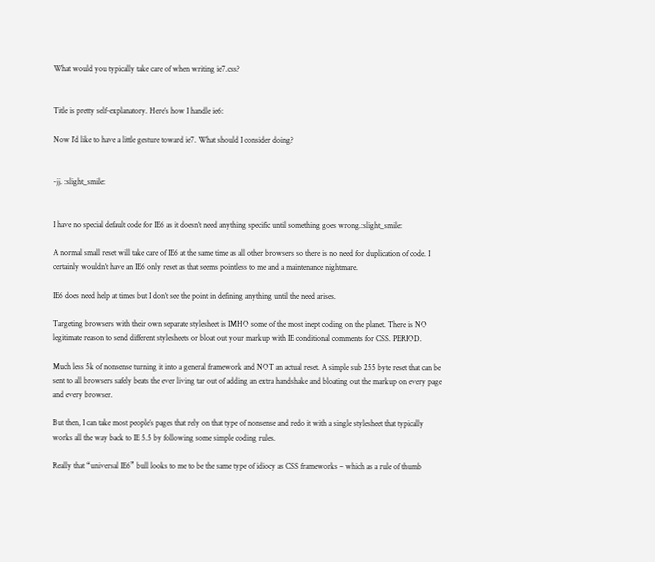What would you typically take care of when writing ie7.css?


Title is pretty self-explanatory. Here’s how I handle ie6:

Now I’d like to have a little gesture toward ie7. What should I consider doing?


-jj. :slight_smile:


I have no special default code for IE6 as it doesn’t need anything specific until something goes wrong.:slight_smile:

A normal small reset will take care of IE6 at the same time as all other browsers so there is no need for duplication of code. I certainly wouldn’t have an IE6 only reset as that seems pointless to me and a maintenance nightmare.

IE6 does need help at times but I don’t see the point in defining anything until the need arises.

Targeting browsers with their own separate stylesheet is IMHO some of the most inept coding on the planet. There is NO legitimate reason to send different stylesheets or bloat out your markup with IE conditional comments for CSS. PERIOD.

Much less 5k of nonsense turning it into a general framework and NOT an actual reset. A simple sub 255 byte reset that can be sent to all browsers safely beats the ever living tar out of adding an extra handshake and bloating out the markup on every page and every browser.

But then, I can take most people’s pages that rely on that type of nonsense and redo it with a single stylesheet that typically works all the way back to IE 5.5 by following some simple coding rules.

Really that “universal IE6” bull looks to me to be the same type of idiocy as CSS frameworks – which as a rule of thumb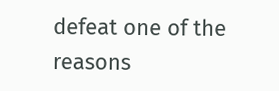defeat one of the reasons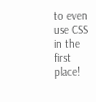to even use CSS in the first place!